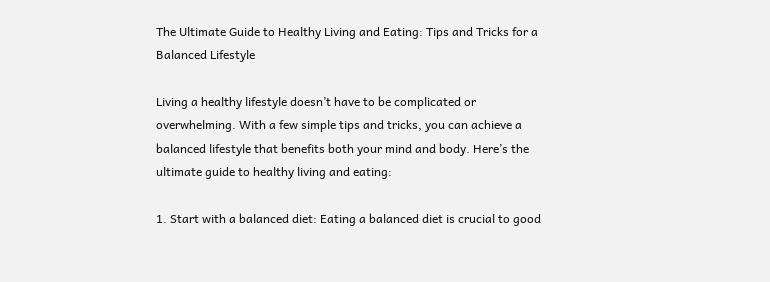The Ultimate Guide to Healthy Living and Eating: Tips and Tricks for a Balanced Lifestyle

Living a healthy lifestyle doesn’t have to be complicated or overwhelming. With a few simple tips and tricks, you can achieve a balanced lifestyle that benefits both your mind and body. Here’s the ultimate guide to healthy living and eating:

1. Start with a balanced diet: Eating a balanced diet is crucial to good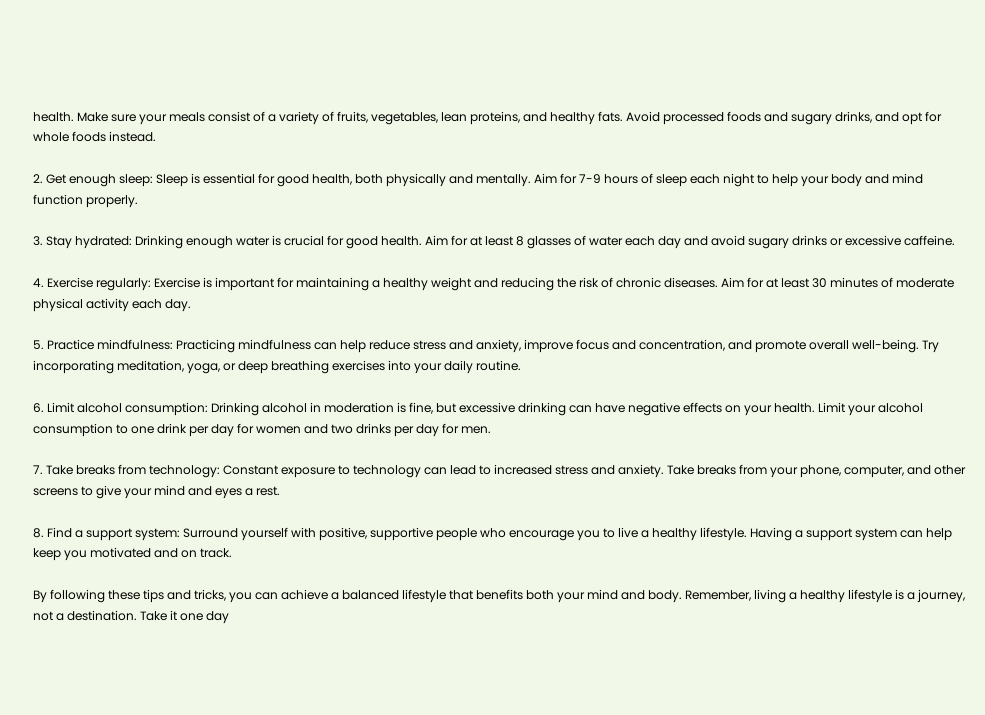health. Make sure your meals consist of a variety of fruits, vegetables, lean proteins, and healthy fats. Avoid processed foods and sugary drinks, and opt for whole foods instead.

2. Get enough sleep: Sleep is essential for good health, both physically and mentally. Aim for 7-9 hours of sleep each night to help your body and mind function properly.

3. Stay hydrated: Drinking enough water is crucial for good health. Aim for at least 8 glasses of water each day and avoid sugary drinks or excessive caffeine.

4. Exercise regularly: Exercise is important for maintaining a healthy weight and reducing the risk of chronic diseases. Aim for at least 30 minutes of moderate physical activity each day.

5. Practice mindfulness: Practicing mindfulness can help reduce stress and anxiety, improve focus and concentration, and promote overall well-being. Try incorporating meditation, yoga, or deep breathing exercises into your daily routine.

6. Limit alcohol consumption: Drinking alcohol in moderation is fine, but excessive drinking can have negative effects on your health. Limit your alcohol consumption to one drink per day for women and two drinks per day for men.

7. Take breaks from technology: Constant exposure to technology can lead to increased stress and anxiety. Take breaks from your phone, computer, and other screens to give your mind and eyes a rest.

8. Find a support system: Surround yourself with positive, supportive people who encourage you to live a healthy lifestyle. Having a support system can help keep you motivated and on track.

By following these tips and tricks, you can achieve a balanced lifestyle that benefits both your mind and body. Remember, living a healthy lifestyle is a journey, not a destination. Take it one day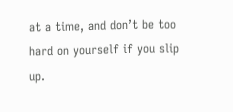at a time, and don’t be too hard on yourself if you slip up.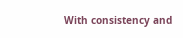With consistency and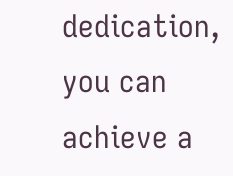dedication, you can achieve a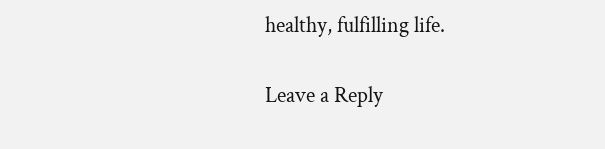healthy, fulfilling life.

Leave a Reply